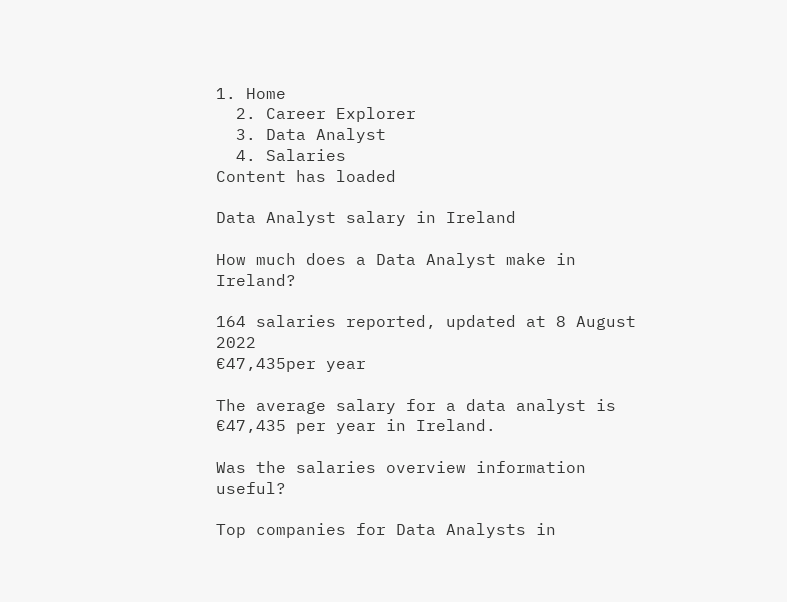1. Home
  2. Career Explorer
  3. Data Analyst
  4. Salaries
Content has loaded

Data Analyst salary in Ireland

How much does a Data Analyst make in Ireland?

164 salaries reported, updated at 8 August 2022
€47,435per year

The average salary for a data analyst is €47,435 per year in Ireland.

Was the salaries overview information useful?

Top companies for Data Analysts in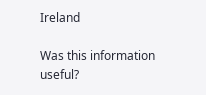Ireland

Was this information useful?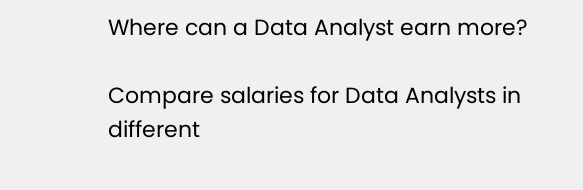Where can a Data Analyst earn more?

Compare salaries for Data Analysts in different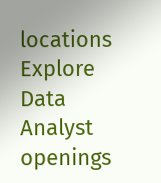locations
Explore Data Analyst openings